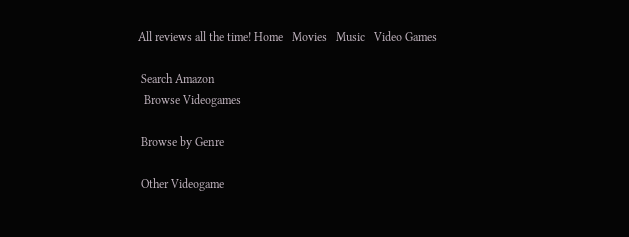All reviews all the time! Home   Movies   Music   Video Games

 Search Amazon
  Browse Videogames

 Browse by Genre

 Other Videogame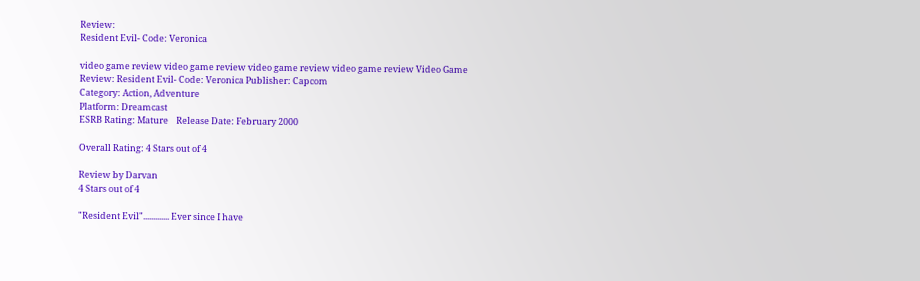Review:
Resident Evil- Code: Veronica

video game review video game review video game review video game review Video Game Review: Resident Evil- Code: Veronica Publisher: Capcom
Category: Action, Adventure
Platform: Dreamcast
ESRB Rating: Mature    Release Date: February 2000

Overall Rating: 4 Stars out of 4

Review by Darvan
4 Stars out of 4

"Resident Evil"............. Ever since I have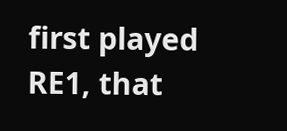first played RE1, that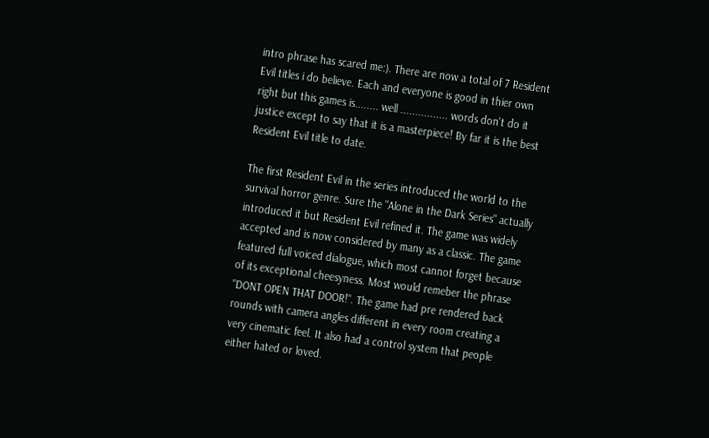intro phrase has scared me:). There are now a total of 7 Resident Evil titles i do believe. Each and everyone is good in thier own right but this games is........ well ................ words don't do it justice except to say that it is a masterpiece! By far it is the best Resident Evil title to date.

The first Resident Evil in the series introduced the world to the survival horror genre. Sure the "Alone in the Dark Series" actually introduced it but Resident Evil refined it. The game was widely accepted and is now considered by many as a classic. The game featured full voiced dialogue, which most cannot forget because of its exceptional cheesyness. Most would remeber the phrase "DONT OPEN THAT DOOR!". The game had pre rendered back rounds with camera angles different in every room creating a very cinematic feel. It also had a control system that people either hated or loved.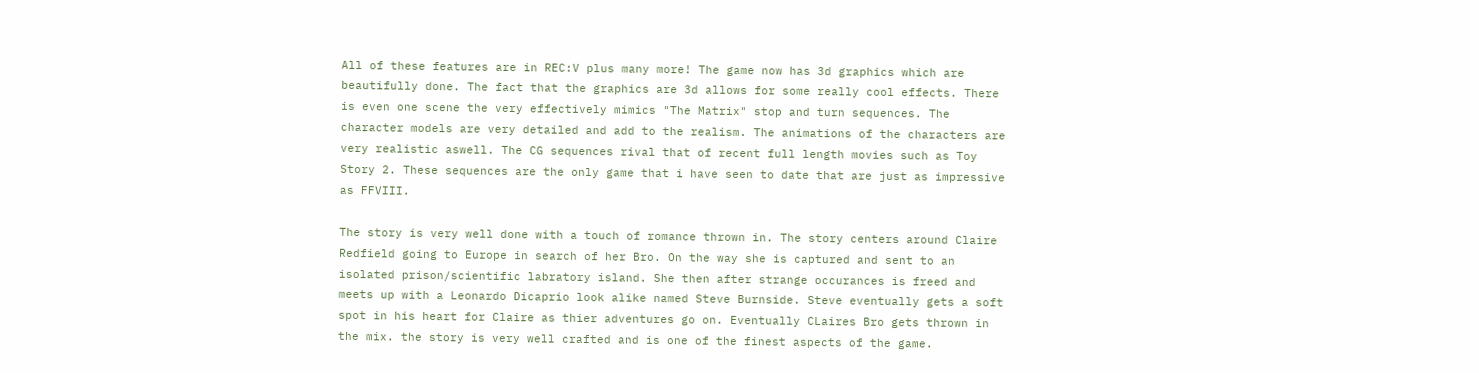All of these features are in REC:V plus many more! The game now has 3d graphics which are beautifully done. The fact that the graphics are 3d allows for some really cool effects. There is even one scene the very effectively mimics "The Matrix" stop and turn sequences. The character models are very detailed and add to the realism. The animations of the characters are very realistic aswell. The CG sequences rival that of recent full length movies such as Toy Story 2. These sequences are the only game that i have seen to date that are just as impressive as FFVIII.

The story is very well done with a touch of romance thrown in. The story centers around Claire Redfield going to Europe in search of her Bro. On the way she is captured and sent to an isolated prison/scientific labratory island. She then after strange occurances is freed and meets up with a Leonardo Dicaprio look alike named Steve Burnside. Steve eventually gets a soft spot in his heart for Claire as thier adventures go on. Eventually CLaires Bro gets thrown in the mix. the story is very well crafted and is one of the finest aspects of the game.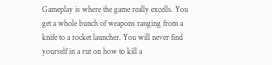Gameplay is where the game really excells. You get a whole bunch of weapons ranging from a knife to a rocket launcher. You will never find yourself in a rut on how to kill a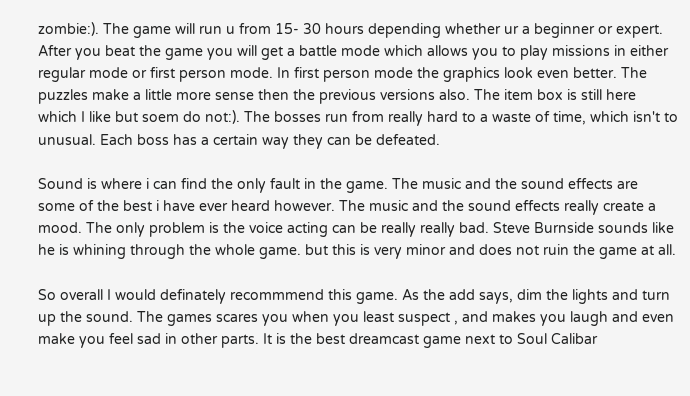zombie:). The game will run u from 15- 30 hours depending whether ur a beginner or expert. After you beat the game you will get a battle mode which allows you to play missions in either regular mode or first person mode. In first person mode the graphics look even better. The puzzles make a little more sense then the previous versions also. The item box is still here which I like but soem do not:). The bosses run from really hard to a waste of time, which isn't to unusual. Each boss has a certain way they can be defeated.

Sound is where i can find the only fault in the game. The music and the sound effects are some of the best i have ever heard however. The music and the sound effects really create a mood. The only problem is the voice acting can be really really bad. Steve Burnside sounds like he is whining through the whole game. but this is very minor and does not ruin the game at all.

So overall I would definately recommmend this game. As the add says, dim the lights and turn up the sound. The games scares you when you least suspect , and makes you laugh and even make you feel sad in other parts. It is the best dreamcast game next to Soul Calibar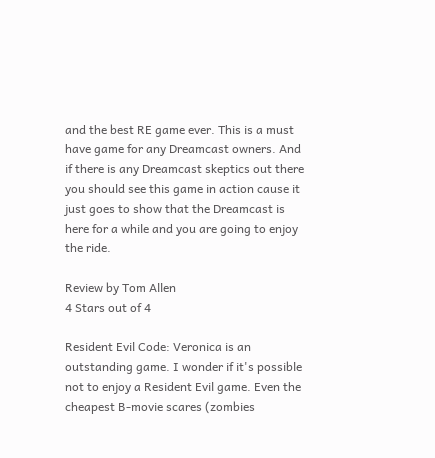and the best RE game ever. This is a must have game for any Dreamcast owners. And if there is any Dreamcast skeptics out there you should see this game in action cause it just goes to show that the Dreamcast is here for a while and you are going to enjoy the ride.

Review by Tom Allen
4 Stars out of 4

Resident Evil Code: Veronica is an outstanding game. I wonder if it's possible not to enjoy a Resident Evil game. Even the cheapest B-movie scares (zombies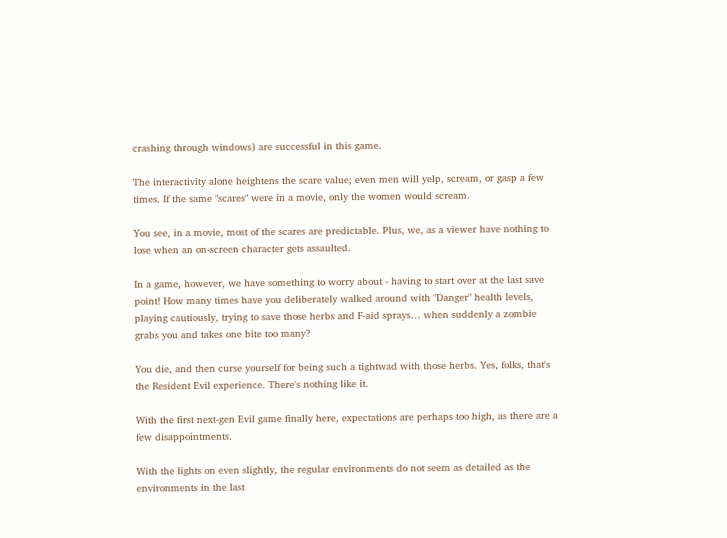crashing through windows) are successful in this game.

The interactivity alone heightens the scare value; even men will yelp, scream, or gasp a few times. If the same "scares" were in a movie, only the women would scream.

You see, in a movie, most of the scares are predictable. Plus, we, as a viewer have nothing to lose when an on-screen character gets assaulted.

In a game, however, we have something to worry about - having to start over at the last save point! How many times have you deliberately walked around with "Danger" health levels, playing cautiously, trying to save those herbs and F-aid sprays… when suddenly a zombie grabs you and takes one bite too many?

You die, and then curse yourself for being such a tightwad with those herbs. Yes, folks, that's the Resident Evil experience. There's nothing like it.

With the first next-gen Evil game finally here, expectations are perhaps too high, as there are a few disappointments.

With the lights on even slightly, the regular environments do not seem as detailed as the environments in the last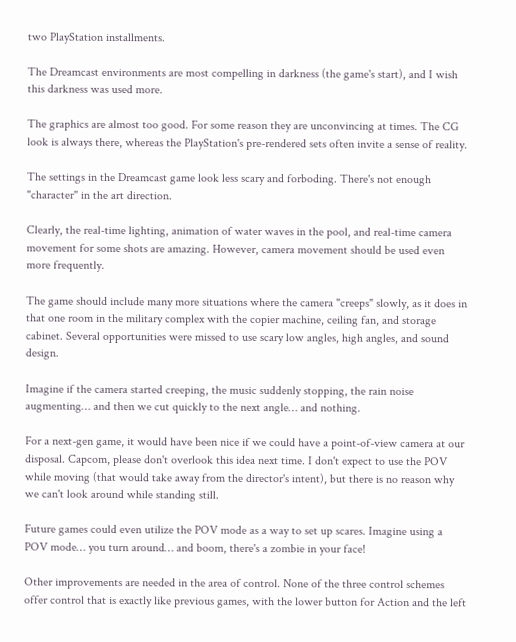two PlayStation installments.

The Dreamcast environments are most compelling in darkness (the game's start), and I wish this darkness was used more.

The graphics are almost too good. For some reason they are unconvincing at times. The CG look is always there, whereas the PlayStation's pre-rendered sets often invite a sense of reality.

The settings in the Dreamcast game look less scary and forboding. There's not enough "character" in the art direction.

Clearly, the real-time lighting, animation of water waves in the pool, and real-time camera movement for some shots are amazing. However, camera movement should be used even more frequently.

The game should include many more situations where the camera "creeps" slowly, as it does in that one room in the military complex with the copier machine, ceiling fan, and storage cabinet. Several opportunities were missed to use scary low angles, high angles, and sound design.

Imagine if the camera started creeping, the music suddenly stopping, the rain noise augmenting… and then we cut quickly to the next angle… and nothing.

For a next-gen game, it would have been nice if we could have a point-of-view camera at our disposal. Capcom, please don't overlook this idea next time. I don't expect to use the POV while moving (that would take away from the director's intent), but there is no reason why we can't look around while standing still.

Future games could even utilize the POV mode as a way to set up scares. Imagine using a POV mode… you turn around… and boom, there's a zombie in your face!

Other improvements are needed in the area of control. None of the three control schemes offer control that is exactly like previous games, with the lower button for Action and the left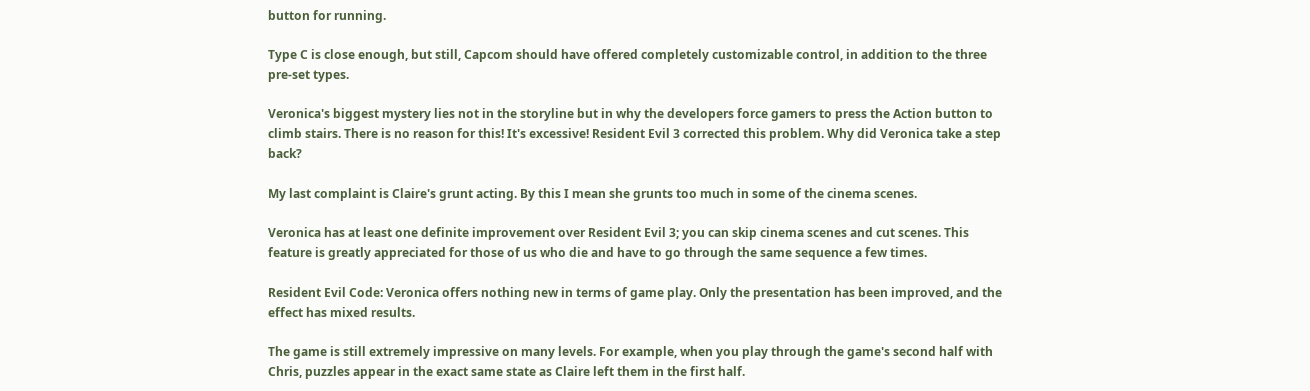button for running.

Type C is close enough, but still, Capcom should have offered completely customizable control, in addition to the three pre-set types.

Veronica's biggest mystery lies not in the storyline but in why the developers force gamers to press the Action button to climb stairs. There is no reason for this! It's excessive! Resident Evil 3 corrected this problem. Why did Veronica take a step back?

My last complaint is Claire's grunt acting. By this I mean she grunts too much in some of the cinema scenes.

Veronica has at least one definite improvement over Resident Evil 3; you can skip cinema scenes and cut scenes. This feature is greatly appreciated for those of us who die and have to go through the same sequence a few times.

Resident Evil Code: Veronica offers nothing new in terms of game play. Only the presentation has been improved, and the effect has mixed results.

The game is still extremely impressive on many levels. For example, when you play through the game's second half with Chris, puzzles appear in the exact same state as Claire left them in the first half.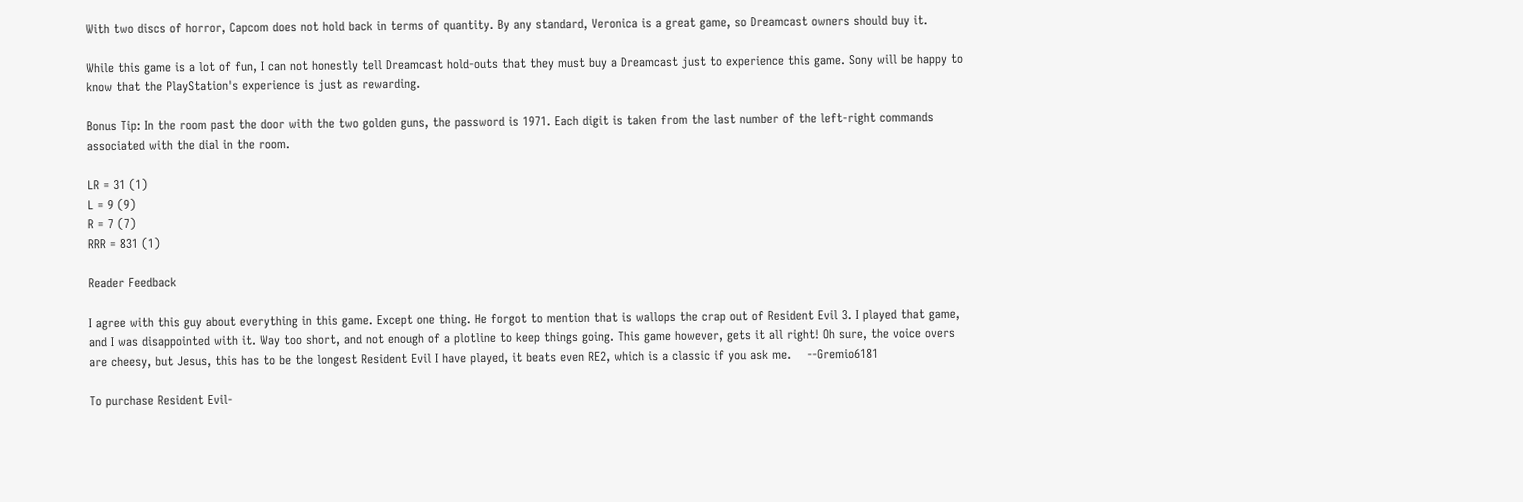With two discs of horror, Capcom does not hold back in terms of quantity. By any standard, Veronica is a great game, so Dreamcast owners should buy it.

While this game is a lot of fun, I can not honestly tell Dreamcast hold-outs that they must buy a Dreamcast just to experience this game. Sony will be happy to know that the PlayStation's experience is just as rewarding.

Bonus Tip: In the room past the door with the two golden guns, the password is 1971. Each digit is taken from the last number of the left-right commands associated with the dial in the room.

LR = 31 (1)
L = 9 (9)
R = 7 (7)
RRR = 831 (1)

Reader Feedback

I agree with this guy about everything in this game. Except one thing. He forgot to mention that is wallops the crap out of Resident Evil 3. I played that game, and I was disappointed with it. Way too short, and not enough of a plotline to keep things going. This game however, gets it all right! Oh sure, the voice overs are cheesy, but Jesus, this has to be the longest Resident Evil I have played, it beats even RE2, which is a classic if you ask me.    --Gremio6181

To purchase Resident Evil-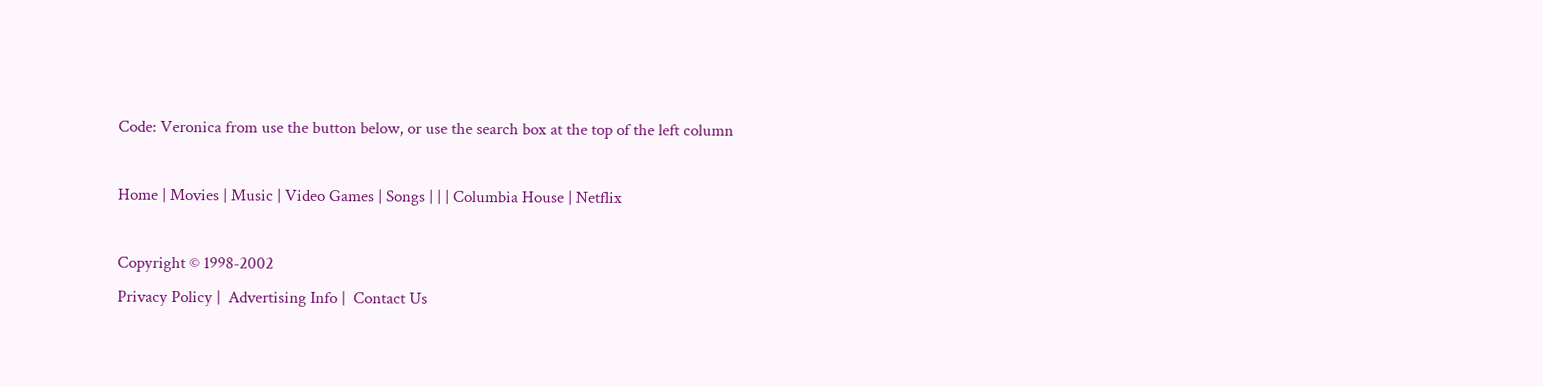Code: Veronica from use the button below, or use the search box at the top of the left column

Home | Movies | Music | Video Games | Songs | | | Columbia House | Netflix

Copyright © 1998-2002
Privacy Policy |  Advertising Info |  Contact Us